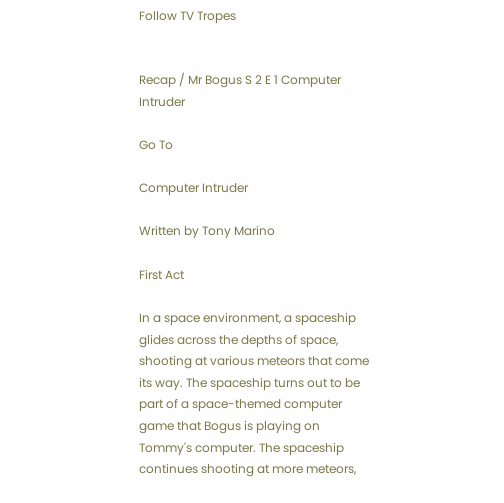Follow TV Tropes


Recap / Mr Bogus S 2 E 1 Computer Intruder

Go To

Computer Intruder

Written by Tony Marino

First Act

In a space environment, a spaceship glides across the depths of space, shooting at various meteors that come its way. The spaceship turns out to be part of a space-themed computer game that Bogus is playing on Tommy's computer. The spaceship continues shooting at more meteors,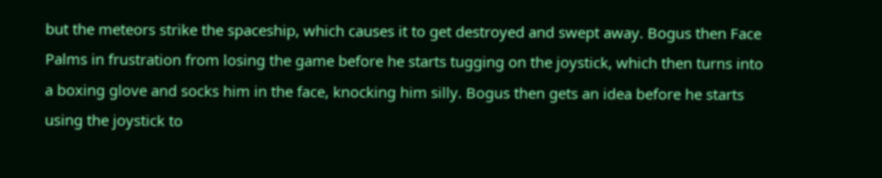but the meteors strike the spaceship, which causes it to get destroyed and swept away. Bogus then Face Palms in frustration from losing the game before he starts tugging on the joystick, which then turns into a boxing glove and socks him in the face, knocking him silly. Bogus then gets an idea before he starts using the joystick to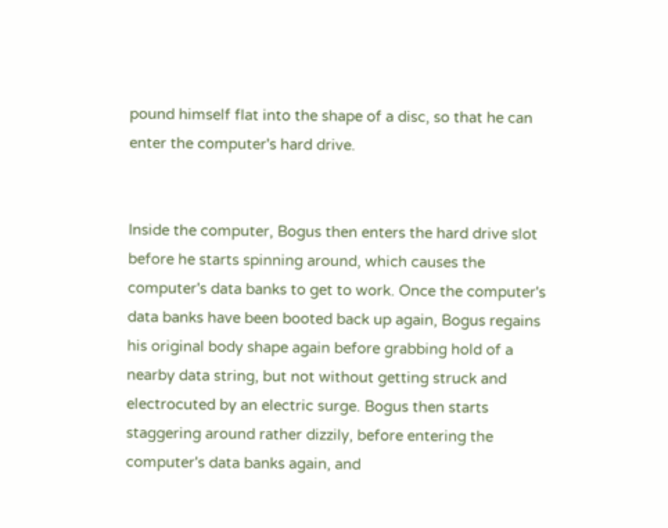pound himself flat into the shape of a disc, so that he can enter the computer's hard drive.


Inside the computer, Bogus then enters the hard drive slot before he starts spinning around, which causes the computer's data banks to get to work. Once the computer's data banks have been booted back up again, Bogus regains his original body shape again before grabbing hold of a nearby data string, but not without getting struck and electrocuted by an electric surge. Bogus then starts staggering around rather dizzily, before entering the computer's data banks again, and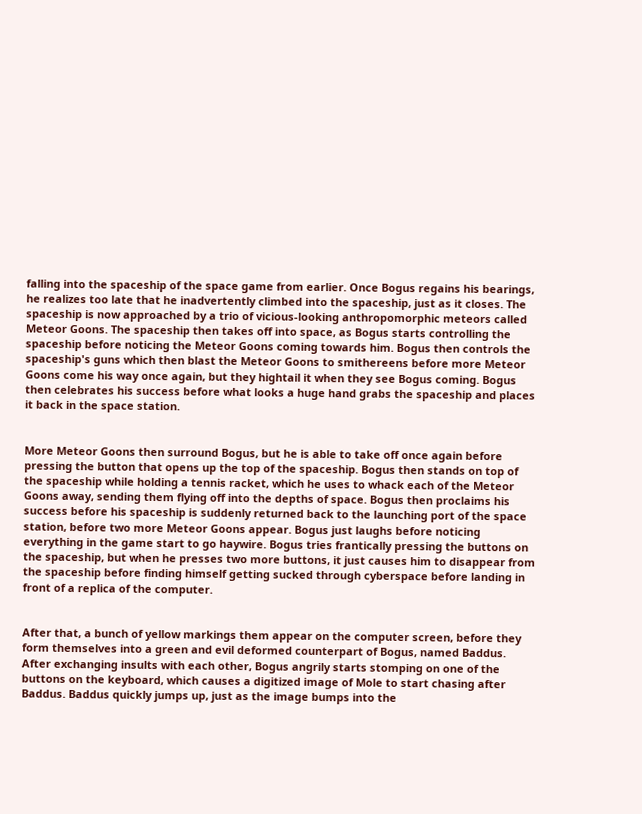falling into the spaceship of the space game from earlier. Once Bogus regains his bearings, he realizes too late that he inadvertently climbed into the spaceship, just as it closes. The spaceship is now approached by a trio of vicious-looking anthropomorphic meteors called Meteor Goons. The spaceship then takes off into space, as Bogus starts controlling the spaceship before noticing the Meteor Goons coming towards him. Bogus then controls the spaceship's guns which then blast the Meteor Goons to smithereens before more Meteor Goons come his way once again, but they hightail it when they see Bogus coming. Bogus then celebrates his success before what looks a huge hand grabs the spaceship and places it back in the space station.


More Meteor Goons then surround Bogus, but he is able to take off once again before pressing the button that opens up the top of the spaceship. Bogus then stands on top of the spaceship while holding a tennis racket, which he uses to whack each of the Meteor Goons away, sending them flying off into the depths of space. Bogus then proclaims his success before his spaceship is suddenly returned back to the launching port of the space station, before two more Meteor Goons appear. Bogus just laughs before noticing everything in the game start to go haywire. Bogus tries frantically pressing the buttons on the spaceship, but when he presses two more buttons, it just causes him to disappear from the spaceship before finding himself getting sucked through cyberspace before landing in front of a replica of the computer.


After that, a bunch of yellow markings them appear on the computer screen, before they form themselves into a green and evil deformed counterpart of Bogus, named Baddus. After exchanging insults with each other, Bogus angrily starts stomping on one of the buttons on the keyboard, which causes a digitized image of Mole to start chasing after Baddus. Baddus quickly jumps up, just as the image bumps into the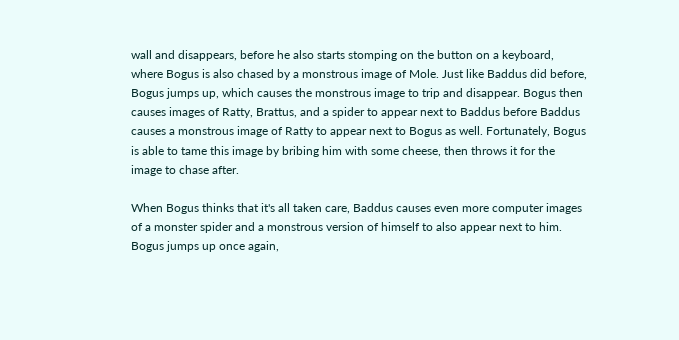wall and disappears, before he also starts stomping on the button on a keyboard, where Bogus is also chased by a monstrous image of Mole. Just like Baddus did before, Bogus jumps up, which causes the monstrous image to trip and disappear. Bogus then causes images of Ratty, Brattus, and a spider to appear next to Baddus before Baddus causes a monstrous image of Ratty to appear next to Bogus as well. Fortunately, Bogus is able to tame this image by bribing him with some cheese, then throws it for the image to chase after.

When Bogus thinks that it's all taken care, Baddus causes even more computer images of a monster spider and a monstrous version of himself to also appear next to him. Bogus jumps up once again,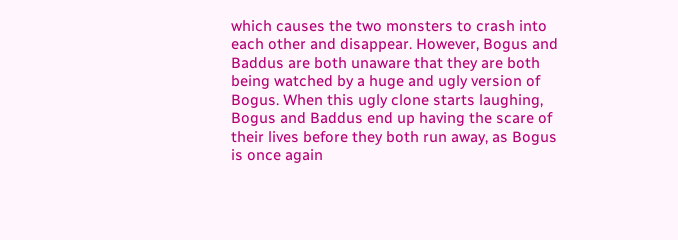which causes the two monsters to crash into each other and disappear. However, Bogus and Baddus are both unaware that they are both being watched by a huge and ugly version of Bogus. When this ugly clone starts laughing, Bogus and Baddus end up having the scare of their lives before they both run away, as Bogus is once again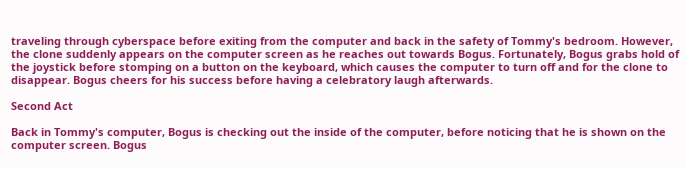traveling through cyberspace before exiting from the computer and back in the safety of Tommy's bedroom. However, the clone suddenly appears on the computer screen as he reaches out towards Bogus. Fortunately, Bogus grabs hold of the joystick before stomping on a button on the keyboard, which causes the computer to turn off and for the clone to disappear. Bogus cheers for his success before having a celebratory laugh afterwards.

Second Act

Back in Tommy's computer, Bogus is checking out the inside of the computer, before noticing that he is shown on the computer screen. Bogus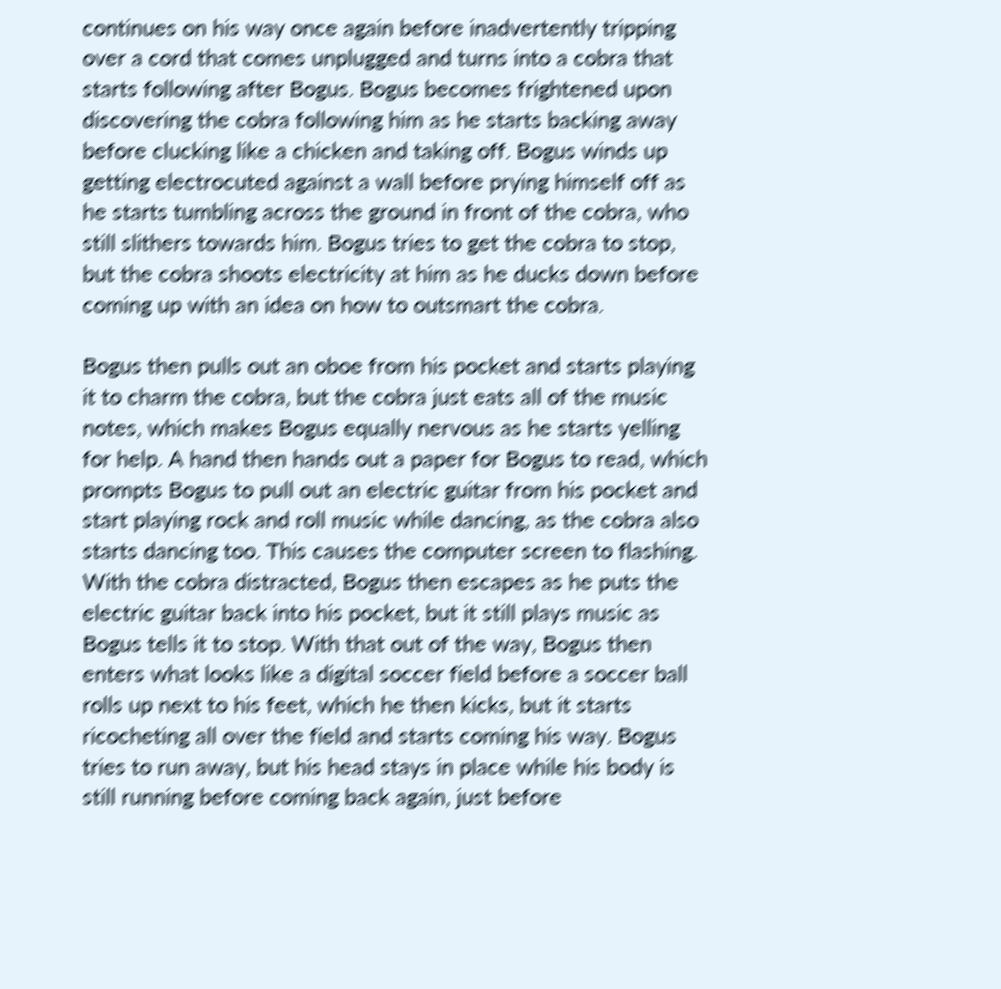continues on his way once again before inadvertently tripping over a cord that comes unplugged and turns into a cobra that starts following after Bogus. Bogus becomes frightened upon discovering the cobra following him as he starts backing away before clucking like a chicken and taking off. Bogus winds up getting electrocuted against a wall before prying himself off as he starts tumbling across the ground in front of the cobra, who still slithers towards him. Bogus tries to get the cobra to stop, but the cobra shoots electricity at him as he ducks down before coming up with an idea on how to outsmart the cobra.

Bogus then pulls out an oboe from his pocket and starts playing it to charm the cobra, but the cobra just eats all of the music notes, which makes Bogus equally nervous as he starts yelling for help. A hand then hands out a paper for Bogus to read, which prompts Bogus to pull out an electric guitar from his pocket and start playing rock and roll music while dancing, as the cobra also starts dancing too. This causes the computer screen to flashing. With the cobra distracted, Bogus then escapes as he puts the electric guitar back into his pocket, but it still plays music as Bogus tells it to stop. With that out of the way, Bogus then enters what looks like a digital soccer field before a soccer ball rolls up next to his feet, which he then kicks, but it starts ricocheting all over the field and starts coming his way. Bogus tries to run away, but his head stays in place while his body is still running before coming back again, just before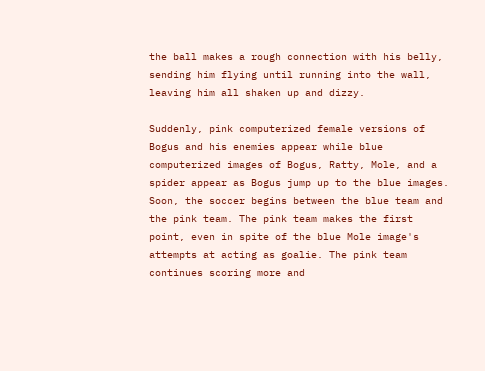the ball makes a rough connection with his belly, sending him flying until running into the wall, leaving him all shaken up and dizzy.

Suddenly, pink computerized female versions of Bogus and his enemies appear while blue computerized images of Bogus, Ratty, Mole, and a spider appear as Bogus jump up to the blue images. Soon, the soccer begins between the blue team and the pink team. The pink team makes the first point, even in spite of the blue Mole image's attempts at acting as goalie. The pink team continues scoring more and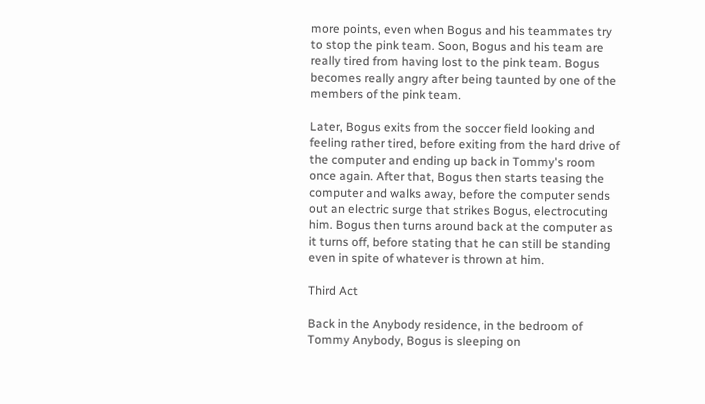more points, even when Bogus and his teammates try to stop the pink team. Soon, Bogus and his team are really tired from having lost to the pink team. Bogus becomes really angry after being taunted by one of the members of the pink team.

Later, Bogus exits from the soccer field looking and feeling rather tired, before exiting from the hard drive of the computer and ending up back in Tommy's room once again. After that, Bogus then starts teasing the computer and walks away, before the computer sends out an electric surge that strikes Bogus, electrocuting him. Bogus then turns around back at the computer as it turns off, before stating that he can still be standing even in spite of whatever is thrown at him.

Third Act

Back in the Anybody residence, in the bedroom of Tommy Anybody, Bogus is sleeping on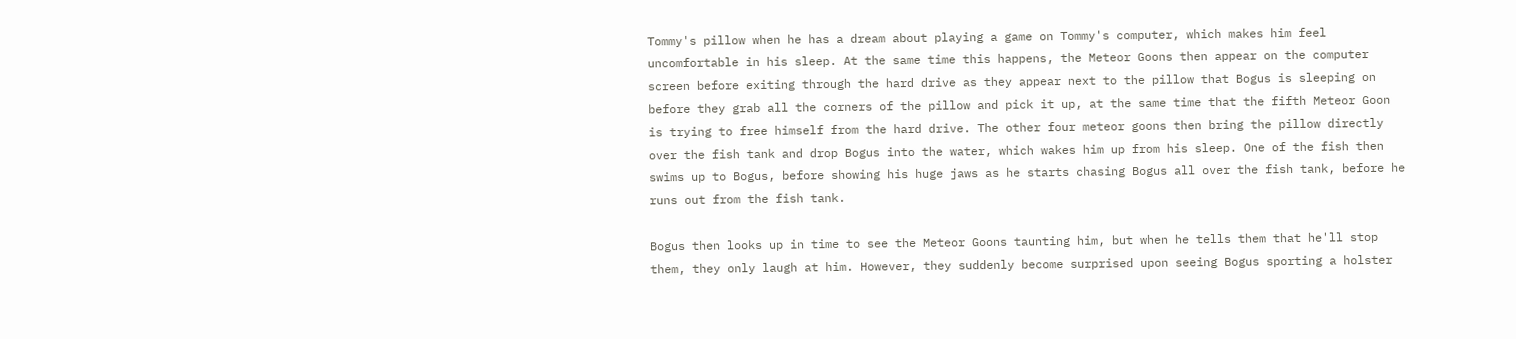Tommy's pillow when he has a dream about playing a game on Tommy's computer, which makes him feel uncomfortable in his sleep. At the same time this happens, the Meteor Goons then appear on the computer screen before exiting through the hard drive as they appear next to the pillow that Bogus is sleeping on before they grab all the corners of the pillow and pick it up, at the same time that the fifth Meteor Goon is trying to free himself from the hard drive. The other four meteor goons then bring the pillow directly over the fish tank and drop Bogus into the water, which wakes him up from his sleep. One of the fish then swims up to Bogus, before showing his huge jaws as he starts chasing Bogus all over the fish tank, before he runs out from the fish tank.

Bogus then looks up in time to see the Meteor Goons taunting him, but when he tells them that he'll stop them, they only laugh at him. However, they suddenly become surprised upon seeing Bogus sporting a holster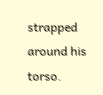strapped around his torso.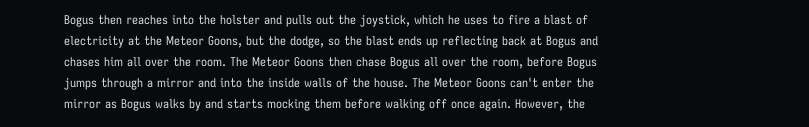Bogus then reaches into the holster and pulls out the joystick, which he uses to fire a blast of electricity at the Meteor Goons, but the dodge, so the blast ends up reflecting back at Bogus and chases him all over the room. The Meteor Goons then chase Bogus all over the room, before Bogus jumps through a mirror and into the inside walls of the house. The Meteor Goons can't enter the mirror as Bogus walks by and starts mocking them before walking off once again. However, the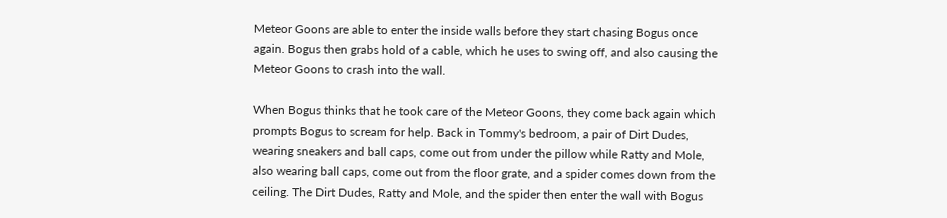Meteor Goons are able to enter the inside walls before they start chasing Bogus once again. Bogus then grabs hold of a cable, which he uses to swing off, and also causing the Meteor Goons to crash into the wall.

When Bogus thinks that he took care of the Meteor Goons, they come back again which prompts Bogus to scream for help. Back in Tommy's bedroom, a pair of Dirt Dudes, wearing sneakers and ball caps, come out from under the pillow while Ratty and Mole, also wearing ball caps, come out from the floor grate, and a spider comes down from the ceiling. The Dirt Dudes, Ratty and Mole, and the spider then enter the wall with Bogus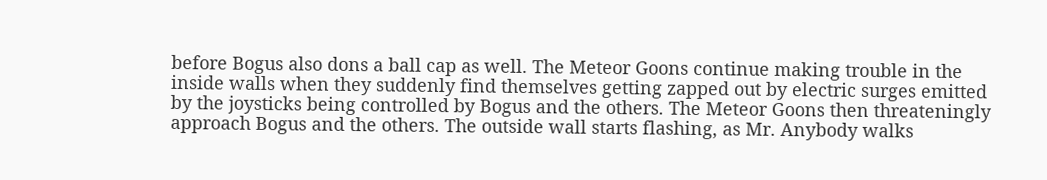before Bogus also dons a ball cap as well. The Meteor Goons continue making trouble in the inside walls when they suddenly find themselves getting zapped out by electric surges emitted by the joysticks being controlled by Bogus and the others. The Meteor Goons then threateningly approach Bogus and the others. The outside wall starts flashing, as Mr. Anybody walks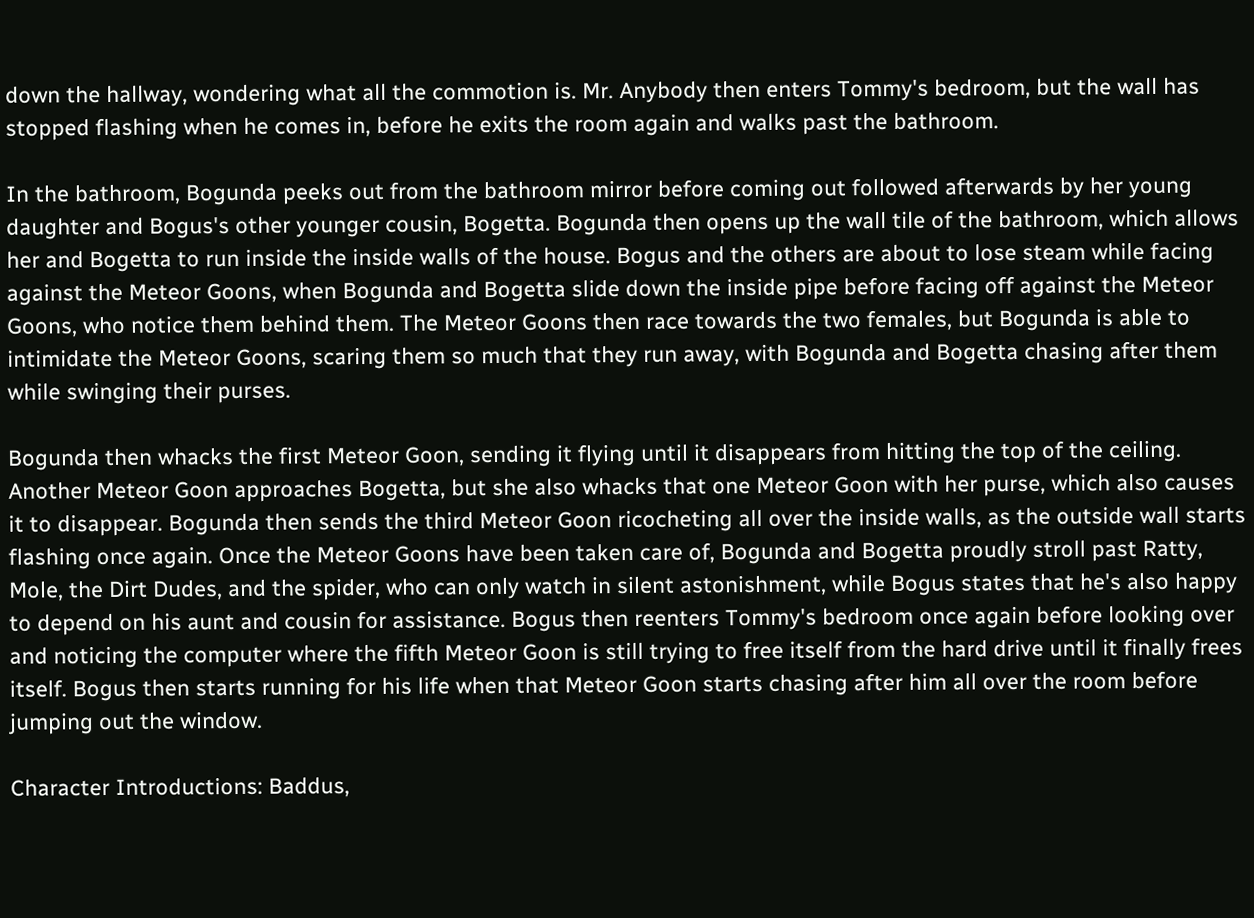down the hallway, wondering what all the commotion is. Mr. Anybody then enters Tommy's bedroom, but the wall has stopped flashing when he comes in, before he exits the room again and walks past the bathroom.

In the bathroom, Bogunda peeks out from the bathroom mirror before coming out followed afterwards by her young daughter and Bogus's other younger cousin, Bogetta. Bogunda then opens up the wall tile of the bathroom, which allows her and Bogetta to run inside the inside walls of the house. Bogus and the others are about to lose steam while facing against the Meteor Goons, when Bogunda and Bogetta slide down the inside pipe before facing off against the Meteor Goons, who notice them behind them. The Meteor Goons then race towards the two females, but Bogunda is able to intimidate the Meteor Goons, scaring them so much that they run away, with Bogunda and Bogetta chasing after them while swinging their purses.

Bogunda then whacks the first Meteor Goon, sending it flying until it disappears from hitting the top of the ceiling. Another Meteor Goon approaches Bogetta, but she also whacks that one Meteor Goon with her purse, which also causes it to disappear. Bogunda then sends the third Meteor Goon ricocheting all over the inside walls, as the outside wall starts flashing once again. Once the Meteor Goons have been taken care of, Bogunda and Bogetta proudly stroll past Ratty, Mole, the Dirt Dudes, and the spider, who can only watch in silent astonishment, while Bogus states that he's also happy to depend on his aunt and cousin for assistance. Bogus then reenters Tommy's bedroom once again before looking over and noticing the computer where the fifth Meteor Goon is still trying to free itself from the hard drive until it finally frees itself. Bogus then starts running for his life when that Meteor Goon starts chasing after him all over the room before jumping out the window.

Character Introductions: Baddus,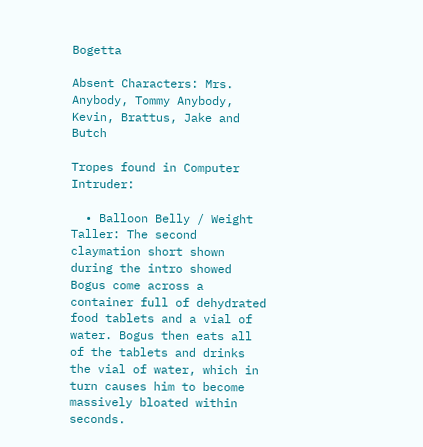Bogetta

Absent Characters: Mrs. Anybody, Tommy Anybody, Kevin, Brattus, Jake and Butch

Tropes found in Computer Intruder:

  • Balloon Belly / Weight Taller: The second claymation short shown during the intro showed Bogus come across a container full of dehydrated food tablets and a vial of water. Bogus then eats all of the tablets and drinks the vial of water, which in turn causes him to become massively bloated within seconds.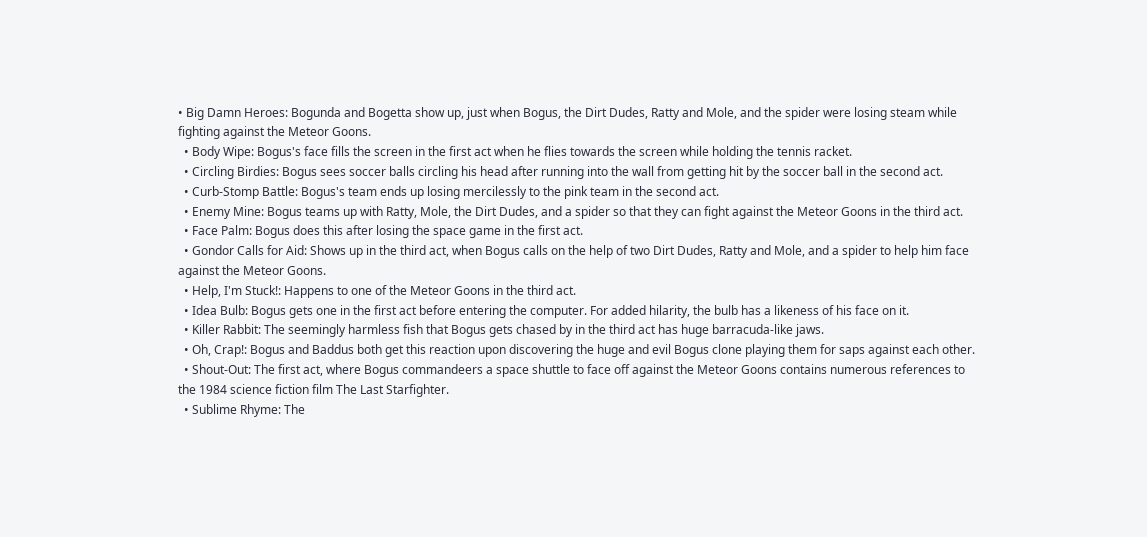• Big Damn Heroes: Bogunda and Bogetta show up, just when Bogus, the Dirt Dudes, Ratty and Mole, and the spider were losing steam while fighting against the Meteor Goons.
  • Body Wipe: Bogus's face fills the screen in the first act when he flies towards the screen while holding the tennis racket.
  • Circling Birdies: Bogus sees soccer balls circling his head after running into the wall from getting hit by the soccer ball in the second act.
  • Curb-Stomp Battle: Bogus's team ends up losing mercilessly to the pink team in the second act.
  • Enemy Mine: Bogus teams up with Ratty, Mole, the Dirt Dudes, and a spider so that they can fight against the Meteor Goons in the third act.
  • Face Palm: Bogus does this after losing the space game in the first act.
  • Gondor Calls for Aid: Shows up in the third act, when Bogus calls on the help of two Dirt Dudes, Ratty and Mole, and a spider to help him face against the Meteor Goons.
  • Help, I'm Stuck!: Happens to one of the Meteor Goons in the third act.
  • Idea Bulb: Bogus gets one in the first act before entering the computer. For added hilarity, the bulb has a likeness of his face on it.
  • Killer Rabbit: The seemingly harmless fish that Bogus gets chased by in the third act has huge barracuda-like jaws.
  • Oh, Crap!: Bogus and Baddus both get this reaction upon discovering the huge and evil Bogus clone playing them for saps against each other.
  • Shout-Out: The first act, where Bogus commandeers a space shuttle to face off against the Meteor Goons contains numerous references to the 1984 science fiction film The Last Starfighter.
  • Sublime Rhyme: The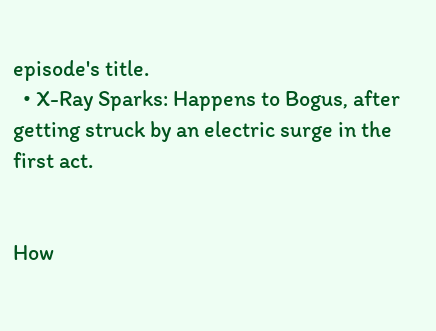episode's title.
  • X-Ray Sparks: Happens to Bogus, after getting struck by an electric surge in the first act.


How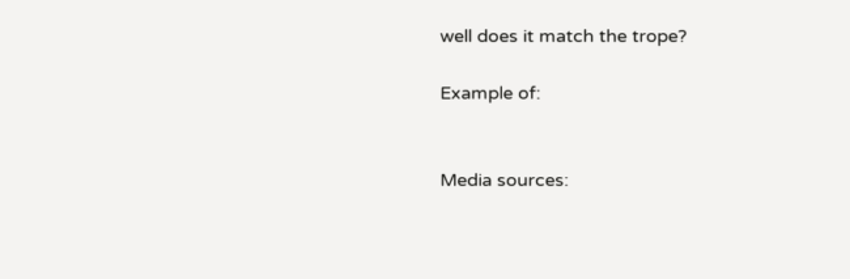well does it match the trope?

Example of:


Media sources: